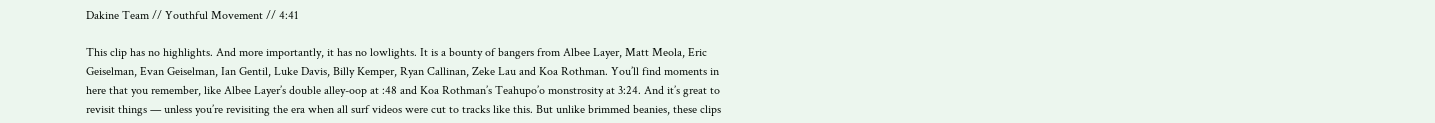Dakine Team // Youthful Movement // 4:41

This clip has no highlights. And more importantly, it has no lowlights. It is a bounty of bangers from Albee Layer, Matt Meola, Eric Geiselman, Evan Geiselman, Ian Gentil, Luke Davis, Billy Kemper, Ryan Callinan, Zeke Lau and Koa Rothman. You’ll find moments in here that you remember, like Albee Layer’s double alley-oop at :48 and Koa Rothman’s Teahupo’o monstrosity at 3:24. And it’s great to revisit things — unless you’re revisiting the era when all surf videos were cut to tracks like this. But unlike brimmed beanies, these clips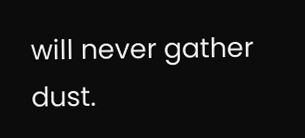will never gather dust.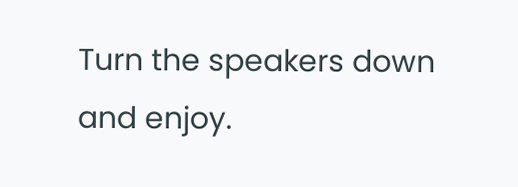Turn the speakers down and enjoy.